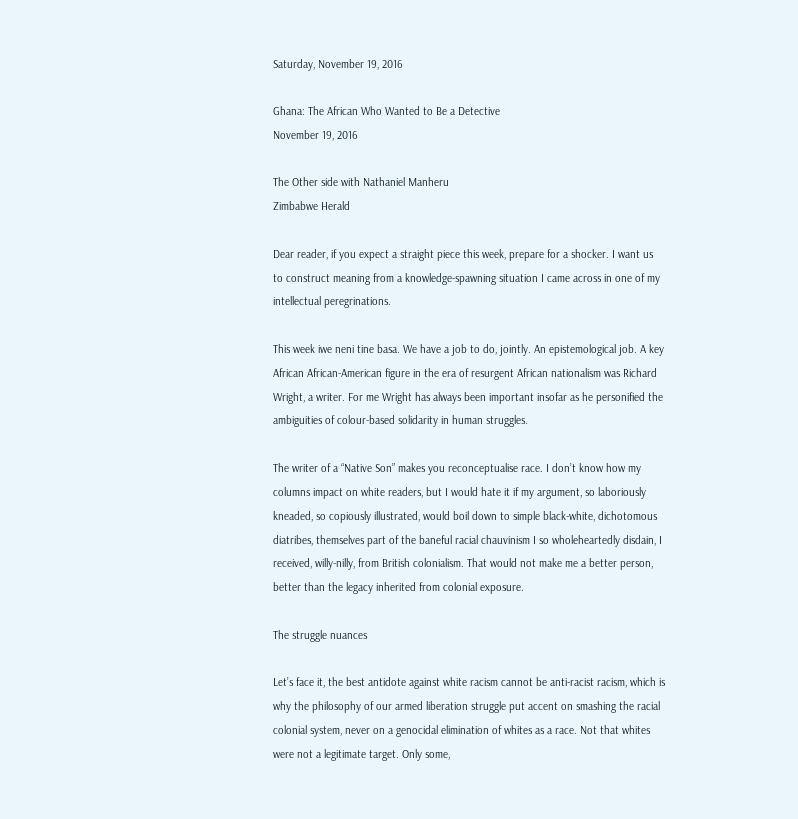Saturday, November 19, 2016

Ghana: The African Who Wanted to Be a Detective
November 19, 2016

The Other side with Nathaniel Manheru
Zimbabwe Herald

Dear reader, if you expect a straight piece this week, prepare for a shocker. I want us to construct meaning from a knowledge-spawning situation I came across in one of my intellectual peregrinations.

This week iwe neni tine basa. We have a job to do, jointly. An epistemological job. A key African African-American figure in the era of resurgent African nationalism was Richard Wright, a writer. For me Wright has always been important insofar as he personified the ambiguities of colour-based solidarity in human struggles.

The writer of a “Native Son” makes you reconceptualise race. I don’t know how my columns impact on white readers, but I would hate it if my argument, so laboriously kneaded, so copiously illustrated, would boil down to simple black-white, dichotomous diatribes, themselves part of the baneful racial chauvinism I so wholeheartedly disdain, I received, willy-nilly, from British colonialism. That would not make me a better person, better than the legacy inherited from colonial exposure.

The struggle nuances

Let’s face it, the best antidote against white racism cannot be anti-racist racism, which is why the philosophy of our armed liberation struggle put accent on smashing the racial colonial system, never on a genocidal elimination of whites as a race. Not that whites were not a legitimate target. Only some,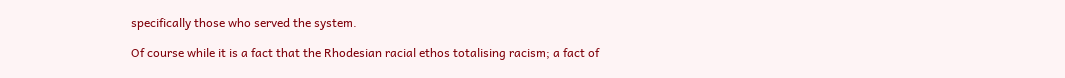specifically those who served the system.

Of course while it is a fact that the Rhodesian racial ethos totalising racism; a fact of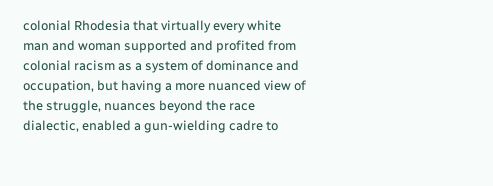colonial Rhodesia that virtually every white man and woman supported and profited from colonial racism as a system of dominance and occupation, but having a more nuanced view of the struggle, nuances beyond the race dialectic, enabled a gun-wielding cadre to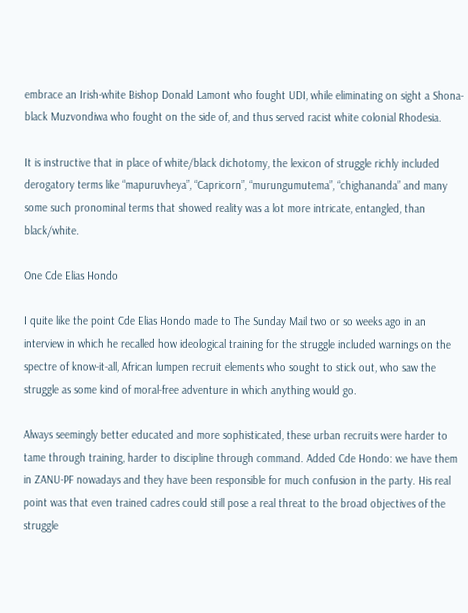embrace an Irish-white Bishop Donald Lamont who fought UDI, while eliminating on sight a Shona-black Muzvondiwa who fought on the side of, and thus served racist white colonial Rhodesia.

It is instructive that in place of white/black dichotomy, the lexicon of struggle richly included derogatory terms like “mapuruvheya”, “Capricorn”, “murungumutema”, “chighananda” and many some such pronominal terms that showed reality was a lot more intricate, entangled, than black/white.

One Cde Elias Hondo

I quite like the point Cde Elias Hondo made to The Sunday Mail two or so weeks ago in an interview in which he recalled how ideological training for the struggle included warnings on the spectre of know-it-all, African lumpen recruit elements who sought to stick out, who saw the struggle as some kind of moral-free adventure in which anything would go.

Always seemingly better educated and more sophisticated, these urban recruits were harder to tame through training, harder to discipline through command. Added Cde Hondo: we have them in ZANU-PF nowadays and they have been responsible for much confusion in the party. His real point was that even trained cadres could still pose a real threat to the broad objectives of the struggle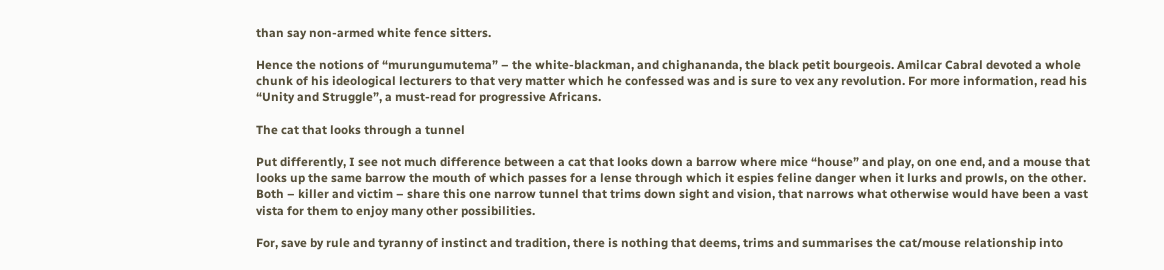than say non-armed white fence sitters.

Hence the notions of “murungumutema” – the white-blackman, and chighananda, the black petit bourgeois. Amilcar Cabral devoted a whole chunk of his ideological lecturers to that very matter which he confessed was and is sure to vex any revolution. For more information, read his “Unity and Struggle”, a must-read for progressive Africans.

The cat that looks through a tunnel

Put differently, I see not much difference between a cat that looks down a barrow where mice “house” and play, on one end, and a mouse that looks up the same barrow the mouth of which passes for a lense through which it espies feline danger when it lurks and prowls, on the other. Both – killer and victim – share this one narrow tunnel that trims down sight and vision, that narrows what otherwise would have been a vast vista for them to enjoy many other possibilities.

For, save by rule and tyranny of instinct and tradition, there is nothing that deems, trims and summarises the cat/mouse relationship into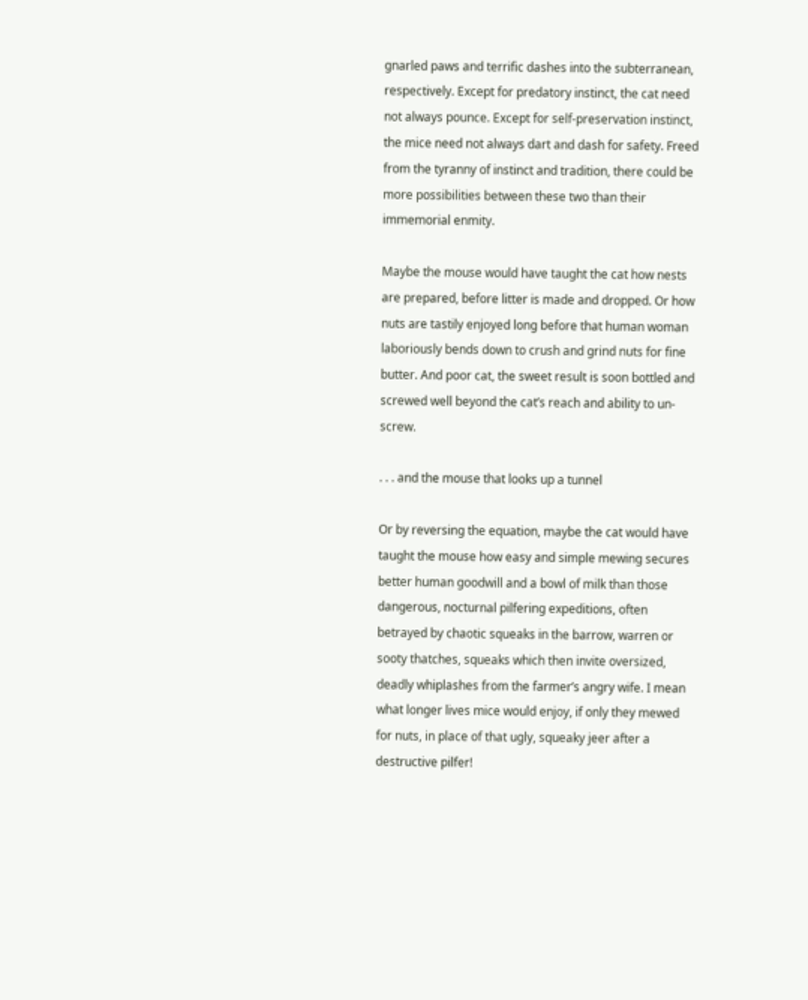gnarled paws and terrific dashes into the subterranean, respectively. Except for predatory instinct, the cat need not always pounce. Except for self-preservation instinct, the mice need not always dart and dash for safety. Freed from the tyranny of instinct and tradition, there could be more possibilities between these two than their immemorial enmity.

Maybe the mouse would have taught the cat how nests are prepared, before litter is made and dropped. Or how nuts are tastily enjoyed long before that human woman laboriously bends down to crush and grind nuts for fine butter. And poor cat, the sweet result is soon bottled and screwed well beyond the cat’s reach and ability to un-screw.

. . . and the mouse that looks up a tunnel

Or by reversing the equation, maybe the cat would have taught the mouse how easy and simple mewing secures better human goodwill and a bowl of milk than those dangerous, nocturnal pilfering expeditions, often betrayed by chaotic squeaks in the barrow, warren or sooty thatches, squeaks which then invite oversized, deadly whiplashes from the farmer’s angry wife. I mean what longer lives mice would enjoy, if only they mewed for nuts, in place of that ugly, squeaky jeer after a destructive pilfer!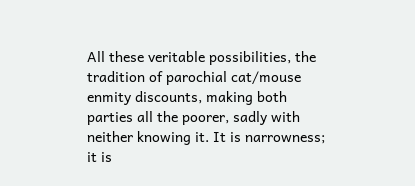All these veritable possibilities, the tradition of parochial cat/mouse enmity discounts, making both parties all the poorer, sadly with neither knowing it. It is narrowness; it is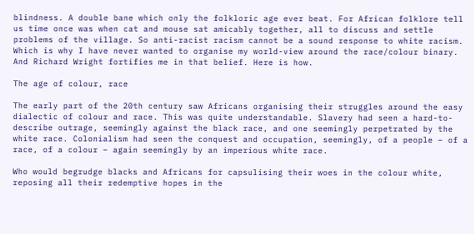blindness. A double bane which only the folkloric age ever beat. For African folklore tell us time once was when cat and mouse sat amicably together, all to discuss and settle problems of the village. So anti-racist racism cannot be a sound response to white racism. Which is why I have never wanted to organise my world-view around the race/colour binary. And Richard Wright fortifies me in that belief. Here is how.

The age of colour, race

The early part of the 20th century saw Africans organising their struggles around the easy dialectic of colour and race. This was quite understandable. Slavery had seen a hard-to-describe outrage, seemingly against the black race, and one seemingly perpetrated by the white race. Colonialism had seen the conquest and occupation, seemingly, of a people – of a race, of a colour – again seemingly by an imperious white race.

Who would begrudge blacks and Africans for capsulising their woes in the colour white, reposing all their redemptive hopes in the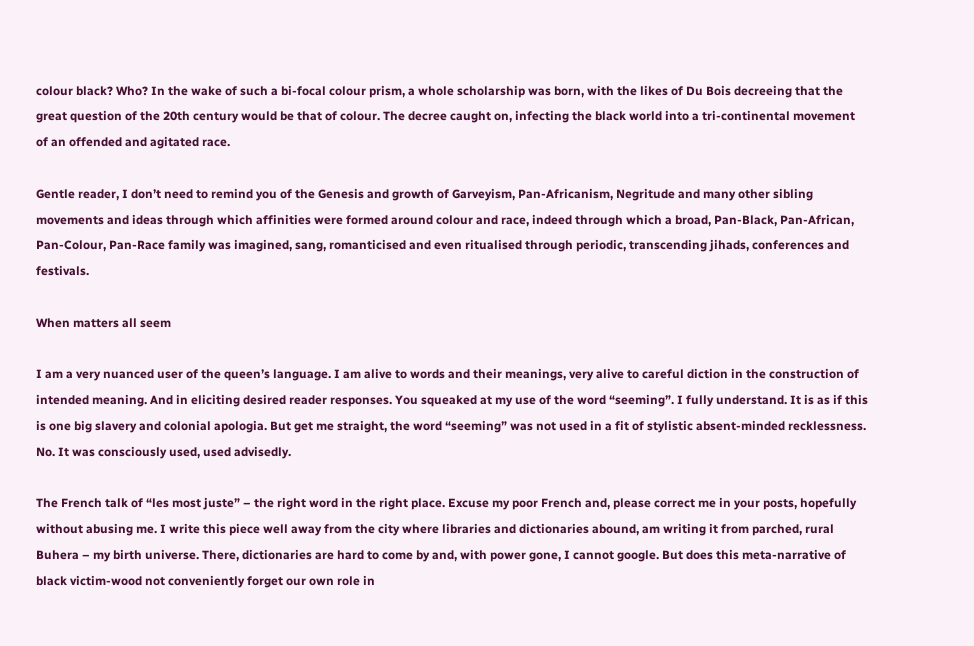colour black? Who? In the wake of such a bi-focal colour prism, a whole scholarship was born, with the likes of Du Bois decreeing that the great question of the 20th century would be that of colour. The decree caught on, infecting the black world into a tri-continental movement of an offended and agitated race.

Gentle reader, I don’t need to remind you of the Genesis and growth of Garveyism, Pan-Africanism, Negritude and many other sibling movements and ideas through which affinities were formed around colour and race, indeed through which a broad, Pan-Black, Pan-African, Pan-Colour, Pan-Race family was imagined, sang, romanticised and even ritualised through periodic, transcending jihads, conferences and festivals.

When matters all seem

I am a very nuanced user of the queen’s language. I am alive to words and their meanings, very alive to careful diction in the construction of intended meaning. And in eliciting desired reader responses. You squeaked at my use of the word “seeming”. I fully understand. It is as if this is one big slavery and colonial apologia. But get me straight, the word “seeming” was not used in a fit of stylistic absent-minded recklessness. No. It was consciously used, used advisedly.

The French talk of “les most juste” – the right word in the right place. Excuse my poor French and, please correct me in your posts, hopefully without abusing me. I write this piece well away from the city where libraries and dictionaries abound, am writing it from parched, rural Buhera – my birth universe. There, dictionaries are hard to come by and, with power gone, I cannot google. But does this meta-narrative of black victim-wood not conveniently forget our own role in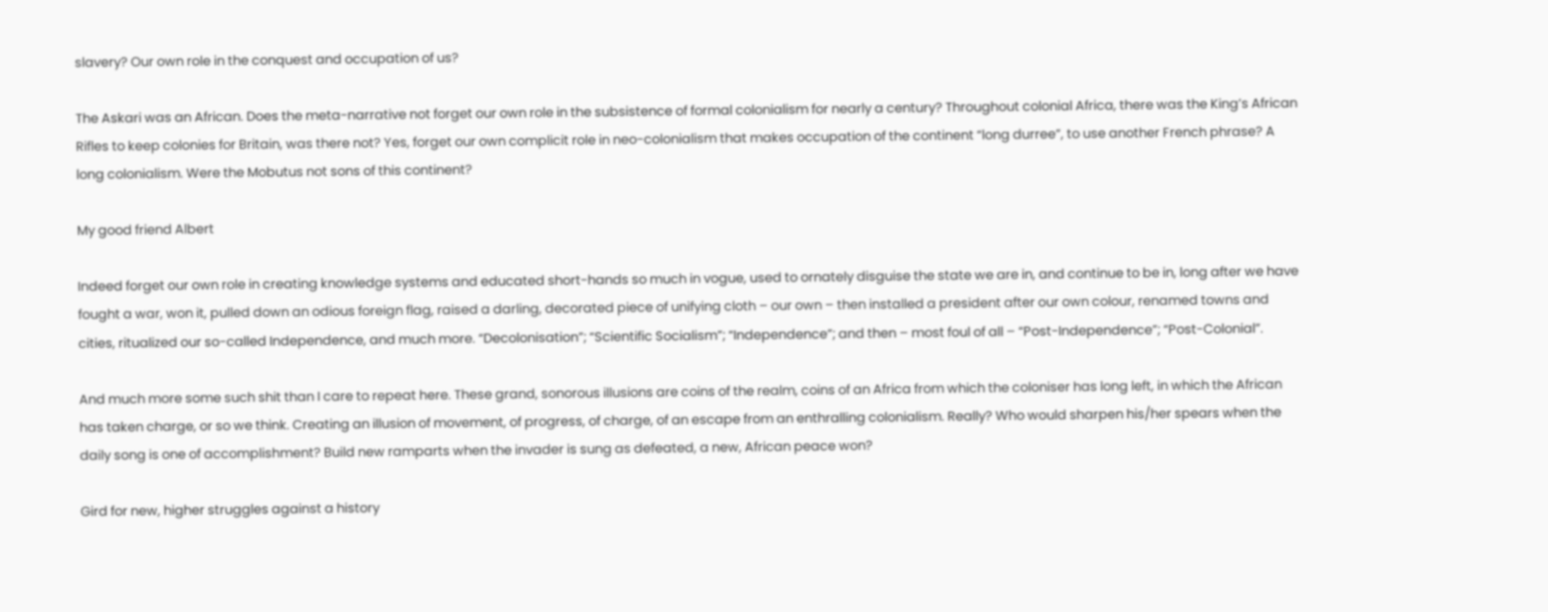slavery? Our own role in the conquest and occupation of us?

The Askari was an African. Does the meta-narrative not forget our own role in the subsistence of formal colonialism for nearly a century? Throughout colonial Africa, there was the King’s African Rifles to keep colonies for Britain, was there not? Yes, forget our own complicit role in neo-colonialism that makes occupation of the continent “long durree”, to use another French phrase? A long colonialism. Were the Mobutus not sons of this continent?

My good friend Albert

Indeed forget our own role in creating knowledge systems and educated short-hands so much in vogue, used to ornately disguise the state we are in, and continue to be in, long after we have fought a war, won it, pulled down an odious foreign flag, raised a darling, decorated piece of unifying cloth – our own – then installed a president after our own colour, renamed towns and cities, ritualized our so-called Independence, and much more. “Decolonisation”; “Scientific Socialism”; “Independence”; and then – most foul of all – “Post-Independence”; “Post-Colonial”.

And much more some such shit than I care to repeat here. These grand, sonorous illusions are coins of the realm, coins of an Africa from which the coloniser has long left, in which the African has taken charge, or so we think. Creating an illusion of movement, of progress, of charge, of an escape from an enthralling colonialism. Really? Who would sharpen his/her spears when the daily song is one of accomplishment? Build new ramparts when the invader is sung as defeated, a new, African peace won?

Gird for new, higher struggles against a history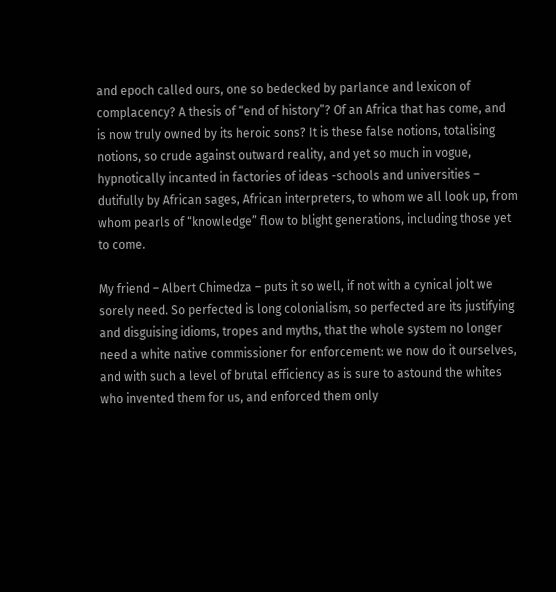and epoch called ours, one so bedecked by parlance and lexicon of complacency? A thesis of “end of history”? Of an Africa that has come, and is now truly owned by its heroic sons? It is these false notions, totalising notions, so crude against outward reality, and yet so much in vogue, hypnotically incanted in factories of ideas -schools and universities – dutifully by African sages, African interpreters, to whom we all look up, from whom pearls of “knowledge” flow to blight generations, including those yet to come.

My friend – Albert Chimedza – puts it so well, if not with a cynical jolt we sorely need. So perfected is long colonialism, so perfected are its justifying and disguising idioms, tropes and myths, that the whole system no longer need a white native commissioner for enforcement: we now do it ourselves, and with such a level of brutal efficiency as is sure to astound the whites who invented them for us, and enforced them only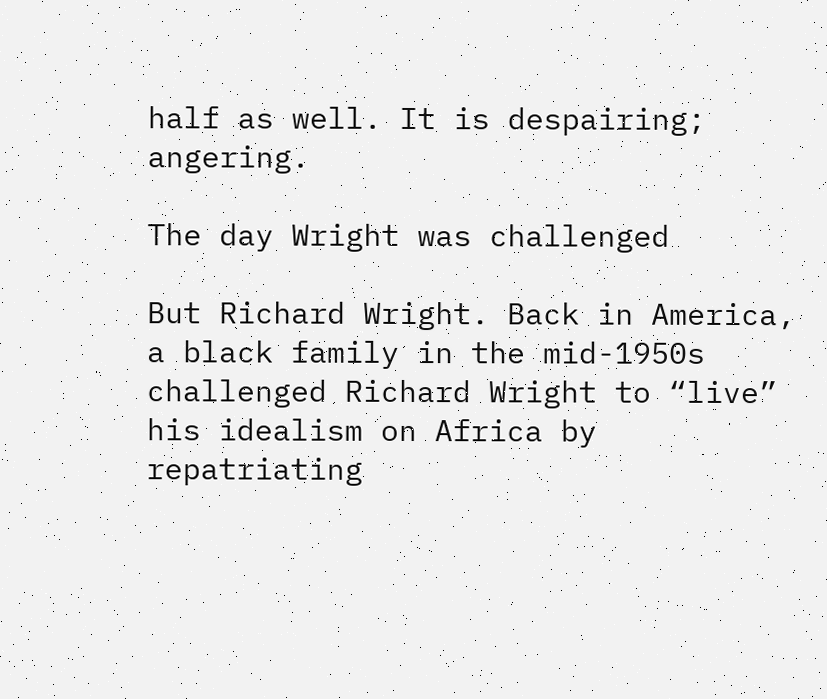half as well. It is despairing; angering.

The day Wright was challenged

But Richard Wright. Back in America, a black family in the mid-1950s challenged Richard Wright to “live” his idealism on Africa by repatriating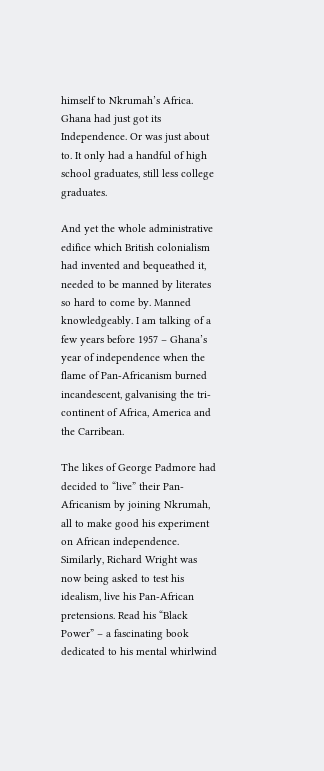himself to Nkrumah’s Africa. Ghana had just got its Independence. Or was just about to. It only had a handful of high school graduates, still less college graduates.

And yet the whole administrative edifice which British colonialism had invented and bequeathed it, needed to be manned by literates so hard to come by. Manned knowledgeably. I am talking of a few years before 1957 – Ghana’s year of independence when the flame of Pan-Africanism burned incandescent, galvanising the tri-continent of Africa, America and the Carribean.

The likes of George Padmore had decided to “live” their Pan-Africanism by joining Nkrumah, all to make good his experiment on African independence. Similarly, Richard Wright was now being asked to test his idealism, live his Pan-African pretensions. Read his “Black Power” – a fascinating book dedicated to his mental whirlwind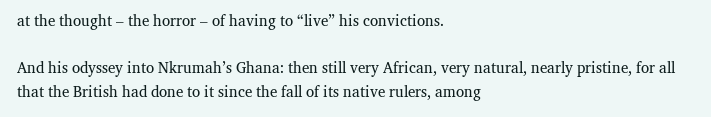at the thought – the horror – of having to “live” his convictions.

And his odyssey into Nkrumah’s Ghana: then still very African, very natural, nearly pristine, for all that the British had done to it since the fall of its native rulers, among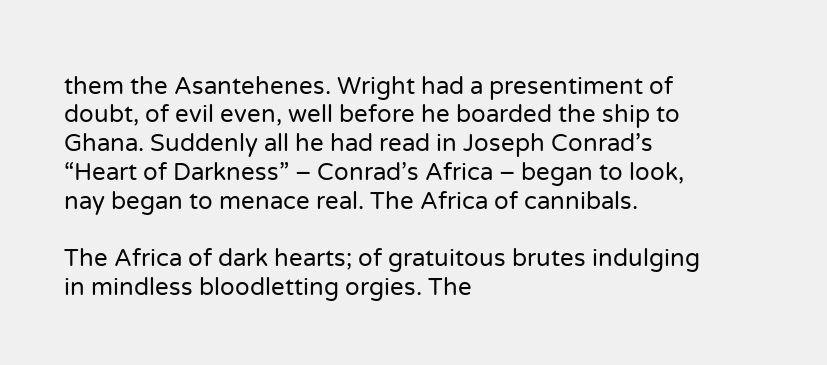them the Asantehenes. Wright had a presentiment of doubt, of evil even, well before he boarded the ship to Ghana. Suddenly all he had read in Joseph Conrad’s “Heart of Darkness” – Conrad’s Africa – began to look, nay began to menace real. The Africa of cannibals.

The Africa of dark hearts; of gratuitous brutes indulging in mindless bloodletting orgies. The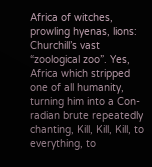Africa of witches, prowling hyenas, lions: Churchill’s vast “zoological zoo”. Yes, Africa which stripped one of all humanity, turning him into a Con-radian brute repeatedly chanting, Kill, Kill, Kill, to everything, to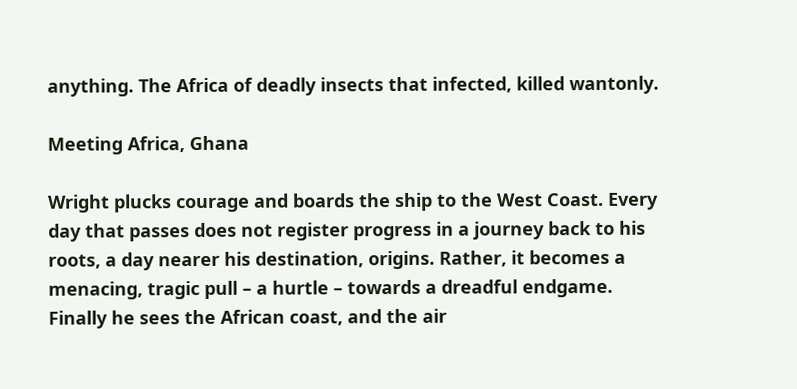anything. The Africa of deadly insects that infected, killed wantonly.

Meeting Africa, Ghana

Wright plucks courage and boards the ship to the West Coast. Every day that passes does not register progress in a journey back to his roots, a day nearer his destination, origins. Rather, it becomes a menacing, tragic pull – a hurtle – towards a dreadful endgame. Finally he sees the African coast, and the air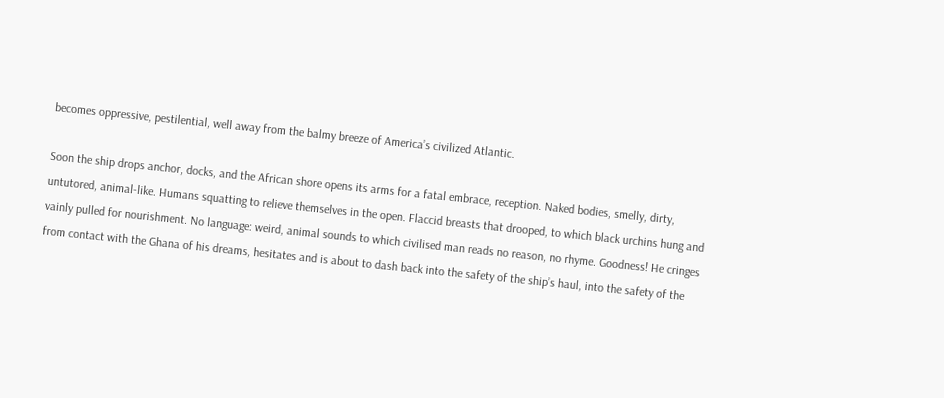becomes oppressive, pestilential, well away from the balmy breeze of America’s civilized Atlantic.

Soon the ship drops anchor, docks, and the African shore opens its arms for a fatal embrace, reception. Naked bodies, smelly, dirty, untutored, animal-like. Humans squatting to relieve themselves in the open. Flaccid breasts that drooped, to which black urchins hung and vainly pulled for nourishment. No language: weird, animal sounds to which civilised man reads no reason, no rhyme. Goodness! He cringes from contact with the Ghana of his dreams, hesitates and is about to dash back into the safety of the ship’s haul, into the safety of the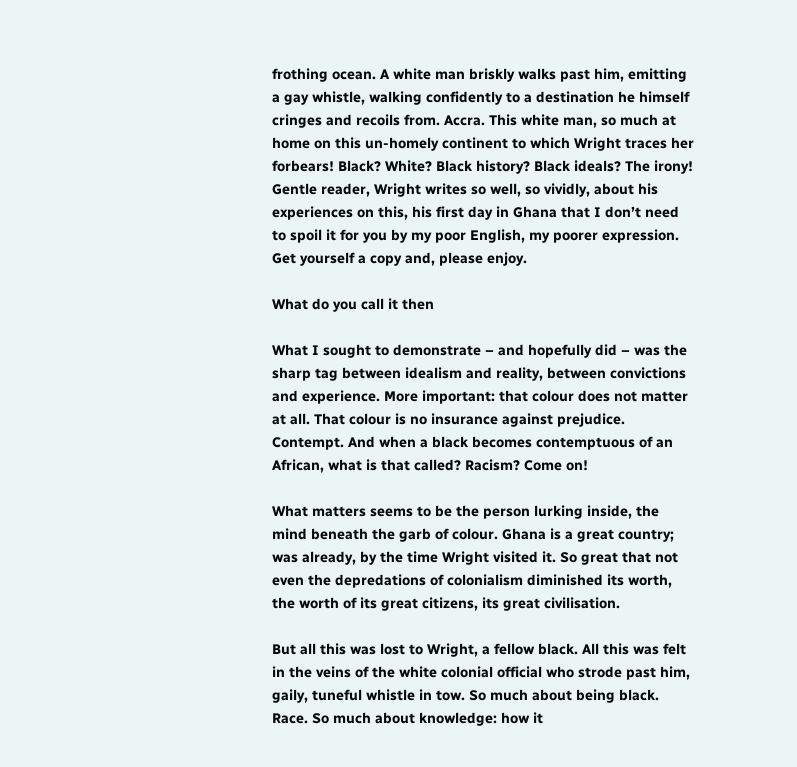frothing ocean. A white man briskly walks past him, emitting a gay whistle, walking confidently to a destination he himself cringes and recoils from. Accra. This white man, so much at home on this un-homely continent to which Wright traces her forbears! Black? White? Black history? Black ideals? The irony! Gentle reader, Wright writes so well, so vividly, about his experiences on this, his first day in Ghana that I don’t need to spoil it for you by my poor English, my poorer expression. Get yourself a copy and, please enjoy.

What do you call it then

What I sought to demonstrate – and hopefully did – was the sharp tag between idealism and reality, between convictions and experience. More important: that colour does not matter at all. That colour is no insurance against prejudice. Contempt. And when a black becomes contemptuous of an African, what is that called? Racism? Come on!

What matters seems to be the person lurking inside, the mind beneath the garb of colour. Ghana is a great country; was already, by the time Wright visited it. So great that not even the depredations of colonialism diminished its worth, the worth of its great citizens, its great civilisation.

But all this was lost to Wright, a fellow black. All this was felt in the veins of the white colonial official who strode past him, gaily, tuneful whistle in tow. So much about being black. Race. So much about knowledge: how it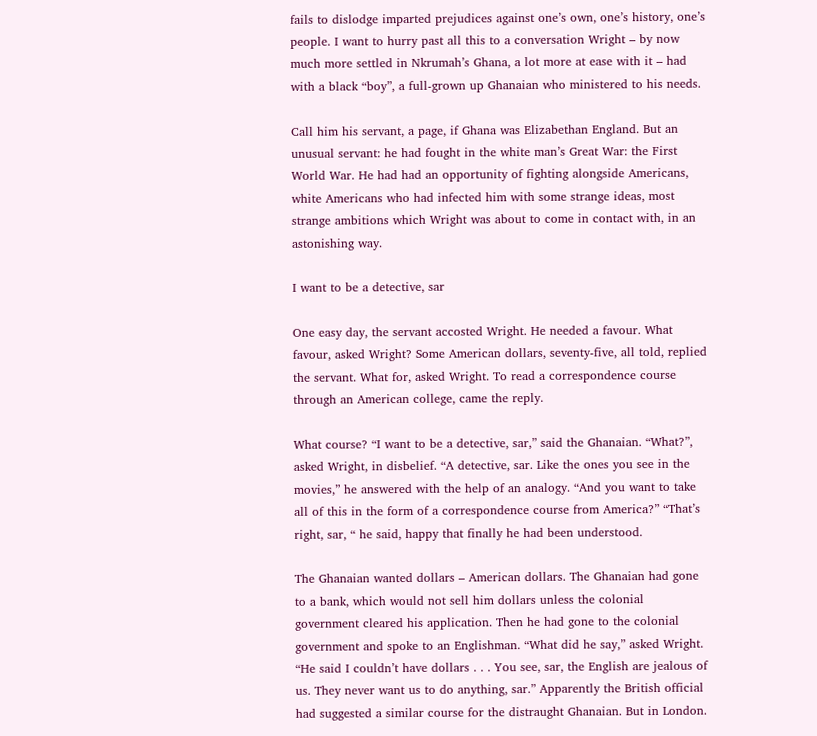fails to dislodge imparted prejudices against one’s own, one’s history, one’s people. I want to hurry past all this to a conversation Wright – by now much more settled in Nkrumah’s Ghana, a lot more at ease with it – had with a black “boy”, a full-grown up Ghanaian who ministered to his needs.

Call him his servant, a page, if Ghana was Elizabethan England. But an unusual servant: he had fought in the white man’s Great War: the First World War. He had had an opportunity of fighting alongside Americans, white Americans who had infected him with some strange ideas, most strange ambitions which Wright was about to come in contact with, in an astonishing way.

I want to be a detective, sar

One easy day, the servant accosted Wright. He needed a favour. What favour, asked Wright? Some American dollars, seventy-five, all told, replied the servant. What for, asked Wright. To read a correspondence course through an American college, came the reply.

What course? “I want to be a detective, sar,” said the Ghanaian. “What?”, asked Wright, in disbelief. “A detective, sar. Like the ones you see in the movies,” he answered with the help of an analogy. “And you want to take all of this in the form of a correspondence course from America?” “That’s right, sar, “ he said, happy that finally he had been understood.

The Ghanaian wanted dollars – American dollars. The Ghanaian had gone to a bank, which would not sell him dollars unless the colonial government cleared his application. Then he had gone to the colonial government and spoke to an Englishman. “What did he say,” asked Wright. “He said I couldn’t have dollars . . . You see, sar, the English are jealous of us. They never want us to do anything, sar.” Apparently the British official had suggested a similar course for the distraught Ghanaian. But in London.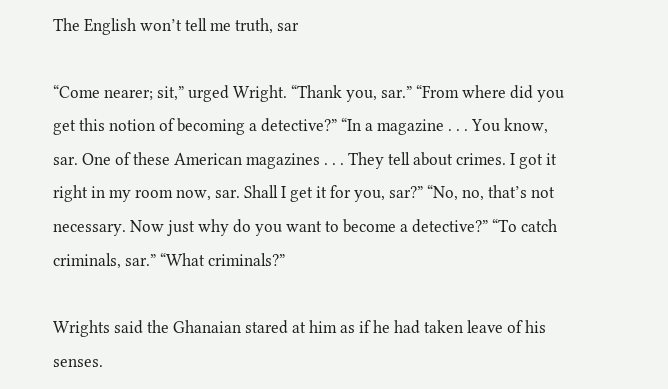The English won’t tell me truth, sar

“Come nearer; sit,” urged Wright. “Thank you, sar.” “From where did you get this notion of becoming a detective?” “In a magazine . . . You know, sar. One of these American magazines . . . They tell about crimes. I got it right in my room now, sar. Shall I get it for you, sar?” “No, no, that’s not necessary. Now just why do you want to become a detective?” “To catch criminals, sar.” “What criminals?”

Wrights said the Ghanaian stared at him as if he had taken leave of his senses.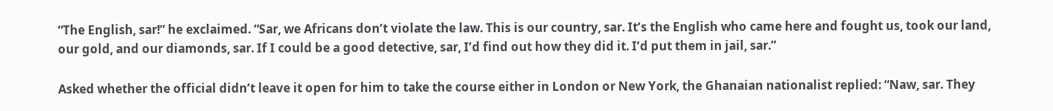“The English, sar!” he exclaimed. “Sar, we Africans don’t violate the law. This is our country, sar. It’s the English who came here and fought us, took our land, our gold, and our diamonds, sar. If I could be a good detective, sar, I’d find out how they did it. I’d put them in jail, sar.”

Asked whether the official didn’t leave it open for him to take the course either in London or New York, the Ghanaian nationalist replied: “Naw, sar. They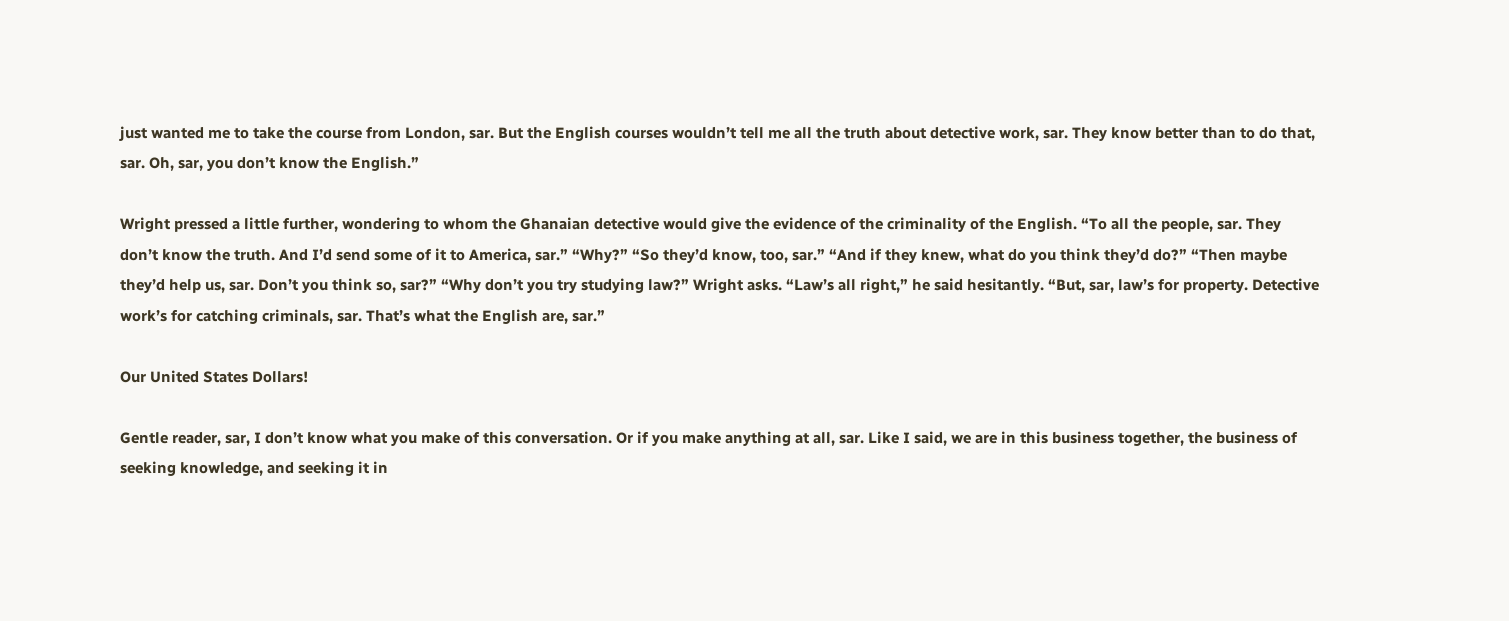just wanted me to take the course from London, sar. But the English courses wouldn’t tell me all the truth about detective work, sar. They know better than to do that, sar. Oh, sar, you don’t know the English.”

Wright pressed a little further, wondering to whom the Ghanaian detective would give the evidence of the criminality of the English. “To all the people, sar. They don’t know the truth. And I’d send some of it to America, sar.” “Why?” “So they’d know, too, sar.” “And if they knew, what do you think they’d do?” “Then maybe they’d help us, sar. Don’t you think so, sar?” “Why don’t you try studying law?” Wright asks. “Law’s all right,” he said hesitantly. “But, sar, law’s for property. Detective work’s for catching criminals, sar. That’s what the English are, sar.”

Our United States Dollars!

Gentle reader, sar, I don’t know what you make of this conversation. Or if you make anything at all, sar. Like I said, we are in this business together, the business of seeking knowledge, and seeking it in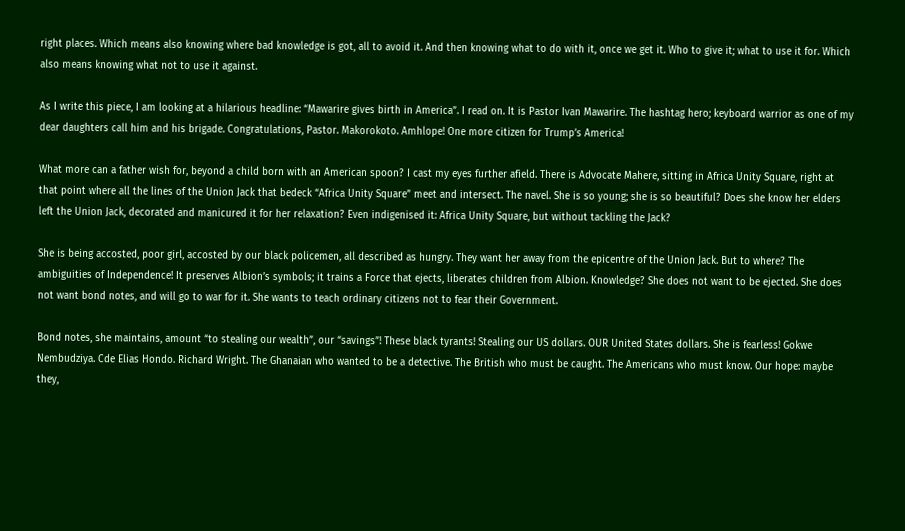right places. Which means also knowing where bad knowledge is got, all to avoid it. And then knowing what to do with it, once we get it. Who to give it; what to use it for. Which also means knowing what not to use it against.

As I write this piece, I am looking at a hilarious headline: “Mawarire gives birth in America”. I read on. It is Pastor Ivan Mawarire. The hashtag hero; keyboard warrior as one of my dear daughters call him and his brigade. Congratulations, Pastor. Makorokoto. Amhlope! One more citizen for Trump’s America!

What more can a father wish for, beyond a child born with an American spoon? I cast my eyes further afield. There is Advocate Mahere, sitting in Africa Unity Square, right at that point where all the lines of the Union Jack that bedeck “Africa Unity Square” meet and intersect. The navel. She is so young; she is so beautiful? Does she know her elders left the Union Jack, decorated and manicured it for her relaxation? Even indigenised it: Africa Unity Square, but without tackling the Jack?

She is being accosted, poor girl, accosted by our black policemen, all described as hungry. They want her away from the epicentre of the Union Jack. But to where? The ambiguities of Independence! It preserves Albion’s symbols; it trains a Force that ejects, liberates children from Albion. Knowledge? She does not want to be ejected. She does not want bond notes, and will go to war for it. She wants to teach ordinary citizens not to fear their Government.

Bond notes, she maintains, amount “to stealing our wealth”, our “savings”! These black tyrants! Stealing our US dollars. OUR United States dollars. She is fearless! Gokwe Nembudziya. Cde Elias Hondo. Richard Wright. The Ghanaian who wanted to be a detective. The British who must be caught. The Americans who must know. Our hope: maybe they,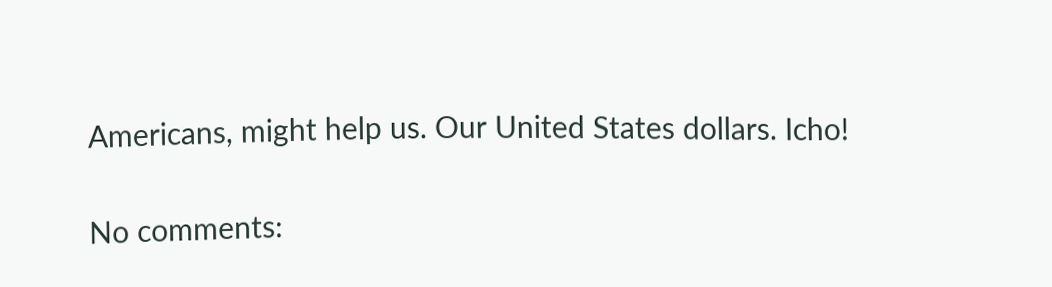Americans, might help us. Our United States dollars. Icho!

No comments: